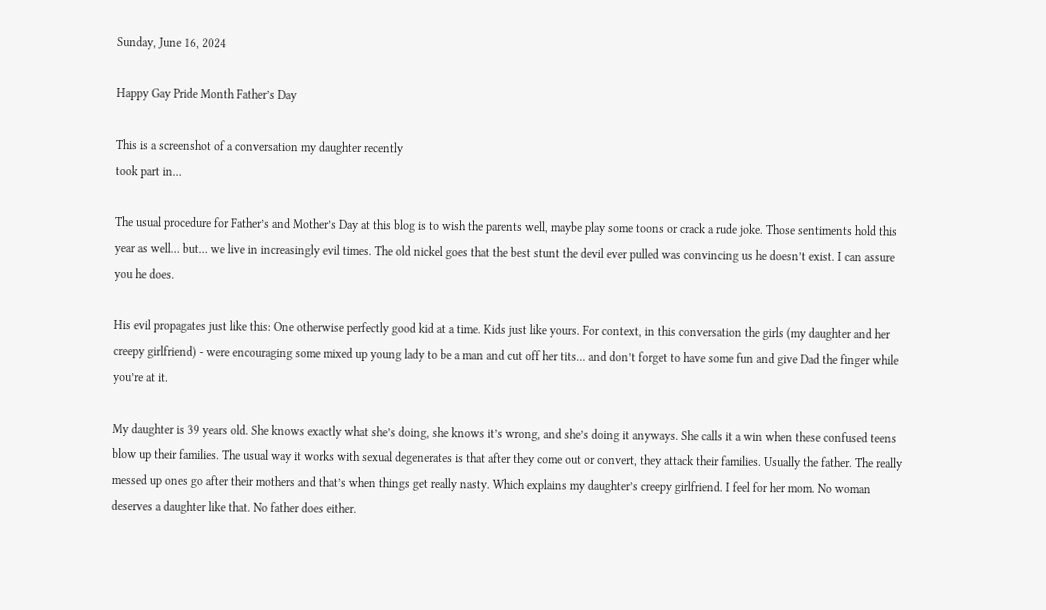Sunday, June 16, 2024

Happy Gay Pride Month Father’s Day

This is a screenshot of a conversation my daughter recently
took part in…

The usual procedure for Father’s and Mother’s Day at this blog is to wish the parents well, maybe play some toons or crack a rude joke. Those sentiments hold this year as well… but… we live in increasingly evil times. The old nickel goes that the best stunt the devil ever pulled was convincing us he doesn’t exist. I can assure you he does.

His evil propagates just like this: One otherwise perfectly good kid at a time. Kids just like yours. For context, in this conversation the girls (my daughter and her creepy girlfriend) - were encouraging some mixed up young lady to be a man and cut off her tits… and don’t forget to have some fun and give Dad the finger while you’re at it.

My daughter is 39 years old. She knows exactly what she’s doing, she knows it’s wrong, and she’s doing it anyways. She calls it a win when these confused teens blow up their families. The usual way it works with sexual degenerates is that after they come out or convert, they attack their families. Usually the father. The really messed up ones go after their mothers and that’s when things get really nasty. Which explains my daughter’s creepy girlfriend. I feel for her mom. No woman deserves a daughter like that. No father does either.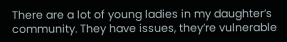There are a lot of young ladies in my daughter’s community. They have issues, they’re vulnerable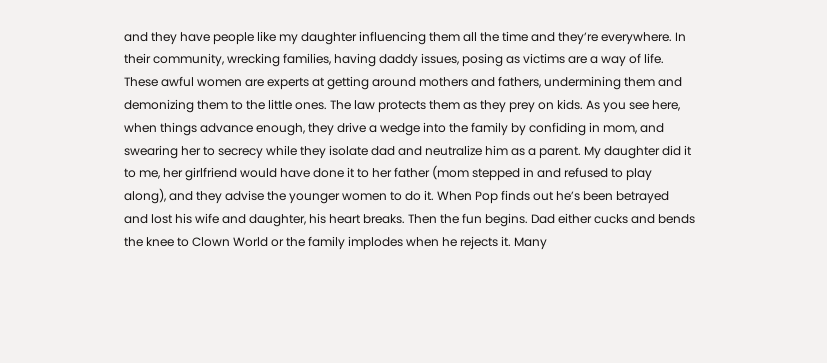and they have people like my daughter influencing them all the time and they’re everywhere. In their community, wrecking families, having daddy issues, posing as victims are a way of life. These awful women are experts at getting around mothers and fathers, undermining them and demonizing them to the little ones. The law protects them as they prey on kids. As you see here, when things advance enough, they drive a wedge into the family by confiding in mom, and swearing her to secrecy while they isolate dad and neutralize him as a parent. My daughter did it to me, her girlfriend would have done it to her father (mom stepped in and refused to play along), and they advise the younger women to do it. When Pop finds out he’s been betrayed and lost his wife and daughter, his heart breaks. Then the fun begins. Dad either cucks and bends the knee to Clown World or the family implodes when he rejects it. Many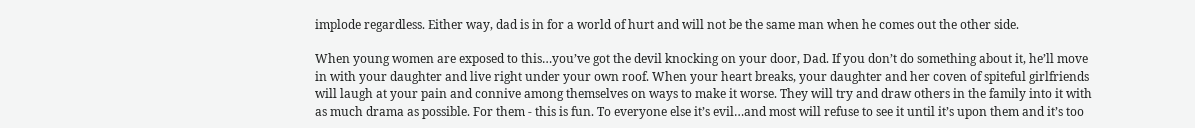implode regardless. Either way, dad is in for a world of hurt and will not be the same man when he comes out the other side.

When young women are exposed to this…you’ve got the devil knocking on your door, Dad. If you don’t do something about it, he’ll move in with your daughter and live right under your own roof. When your heart breaks, your daughter and her coven of spiteful girlfriends will laugh at your pain and connive among themselves on ways to make it worse. They will try and draw others in the family into it with as much drama as possible. For them - this is fun. To everyone else it’s evil…and most will refuse to see it until it’s upon them and it’s too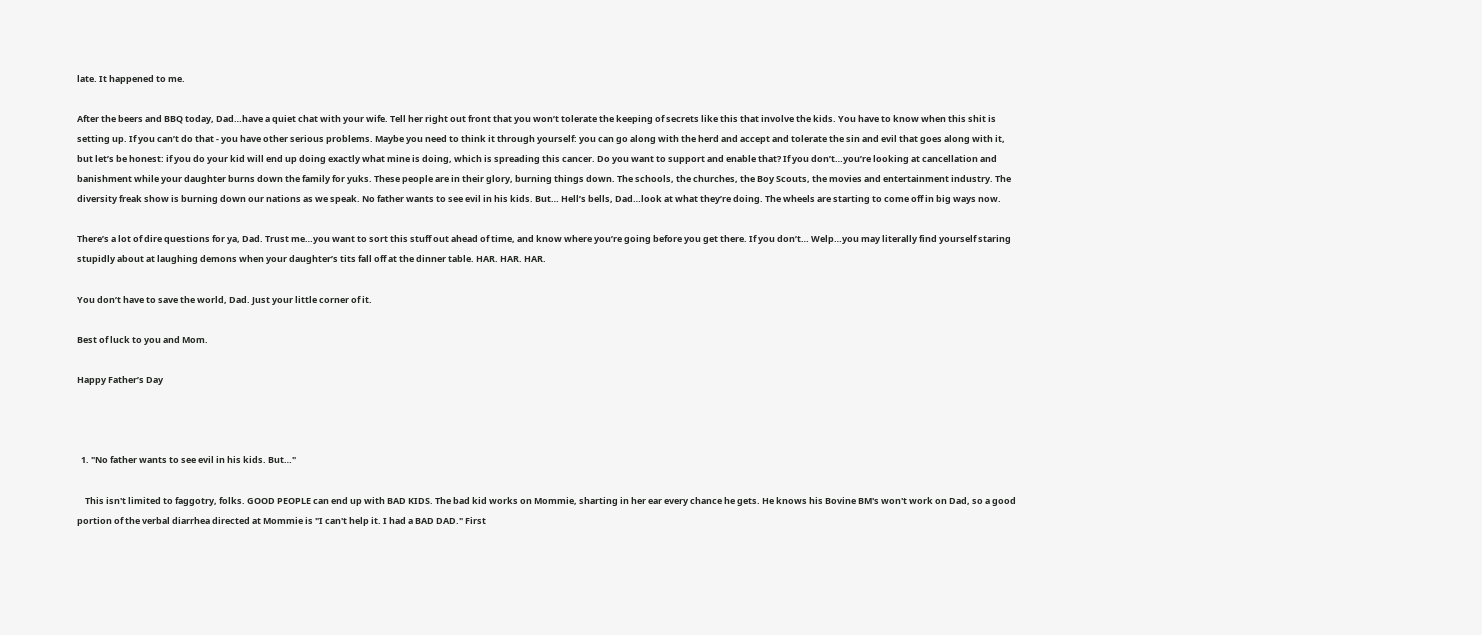late. It happened to me.

After the beers and BBQ today, Dad…have a quiet chat with your wife. Tell her right out front that you won’t tolerate the keeping of secrets like this that involve the kids. You have to know when this shit is setting up. If you can’t do that - you have other serious problems. Maybe you need to think it through yourself: you can go along with the herd and accept and tolerate the sin and evil that goes along with it, but let’s be honest: if you do your kid will end up doing exactly what mine is doing, which is spreading this cancer. Do you want to support and enable that? If you don’t…you’re looking at cancellation and banishment while your daughter burns down the family for yuks. These people are in their glory, burning things down. The schools, the churches, the Boy Scouts, the movies and entertainment industry. The diversity freak show is burning down our nations as we speak. No father wants to see evil in his kids. But… Hell’s bells, Dad…look at what they’re doing. The wheels are starting to come off in big ways now.

There’s a lot of dire questions for ya, Dad. Trust me…you want to sort this stuff out ahead of time, and know where you’re going before you get there. If you don’t… Welp…you may literally find yourself staring stupidly about at laughing demons when your daughter’s tits fall off at the dinner table. HAR. HAR. HAR.

You don’t have to save the world, Dad. Just your little corner of it.

Best of luck to you and Mom.

Happy Father’s Day



  1. "No father wants to see evil in his kids. But…"

    This isn't limited to faggotry, folks. GOOD PEOPLE can end up with BAD KIDS. The bad kid works on Mommie, sharting in her ear every chance he gets. He knows his Bovine BM's won't work on Dad, so a good portion of the verbal diarrhea directed at Mommie is "I can't help it. I had a BAD DAD." First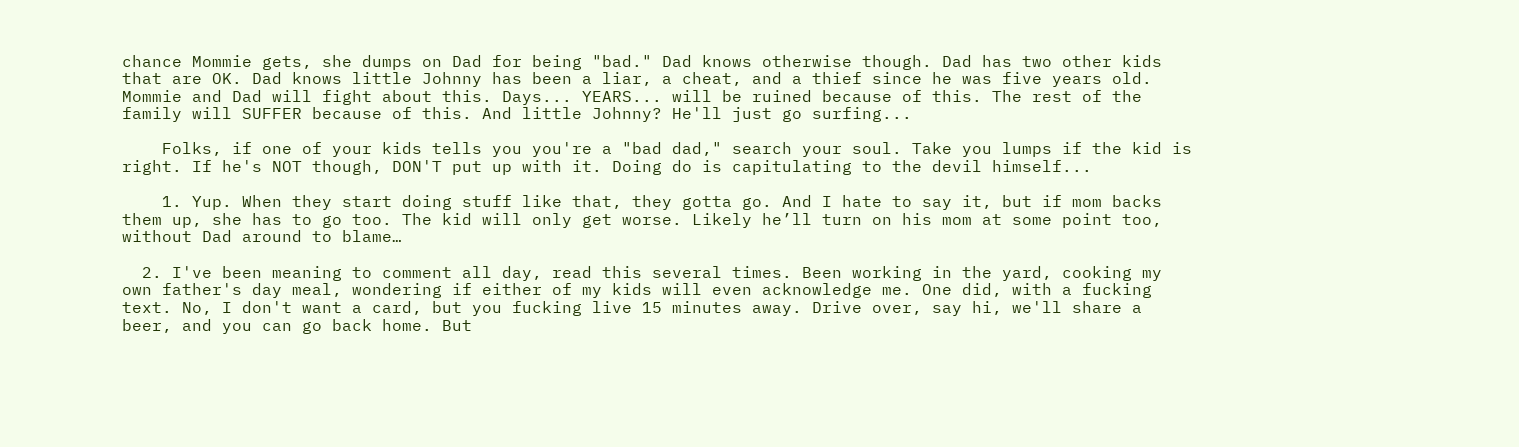chance Mommie gets, she dumps on Dad for being "bad." Dad knows otherwise though. Dad has two other kids that are OK. Dad knows little Johnny has been a liar, a cheat, and a thief since he was five years old. Mommie and Dad will fight about this. Days... YEARS... will be ruined because of this. The rest of the family will SUFFER because of this. And little Johnny? He'll just go surfing...

    Folks, if one of your kids tells you you're a "bad dad," search your soul. Take you lumps if the kid is right. If he's NOT though, DON'T put up with it. Doing do is capitulating to the devil himself...

    1. Yup. When they start doing stuff like that, they gotta go. And I hate to say it, but if mom backs them up, she has to go too. The kid will only get worse. Likely he’ll turn on his mom at some point too, without Dad around to blame…

  2. I've been meaning to comment all day, read this several times. Been working in the yard, cooking my own father's day meal, wondering if either of my kids will even acknowledge me. One did, with a fucking text. No, I don't want a card, but you fucking live 15 minutes away. Drive over, say hi, we'll share a beer, and you can go back home. But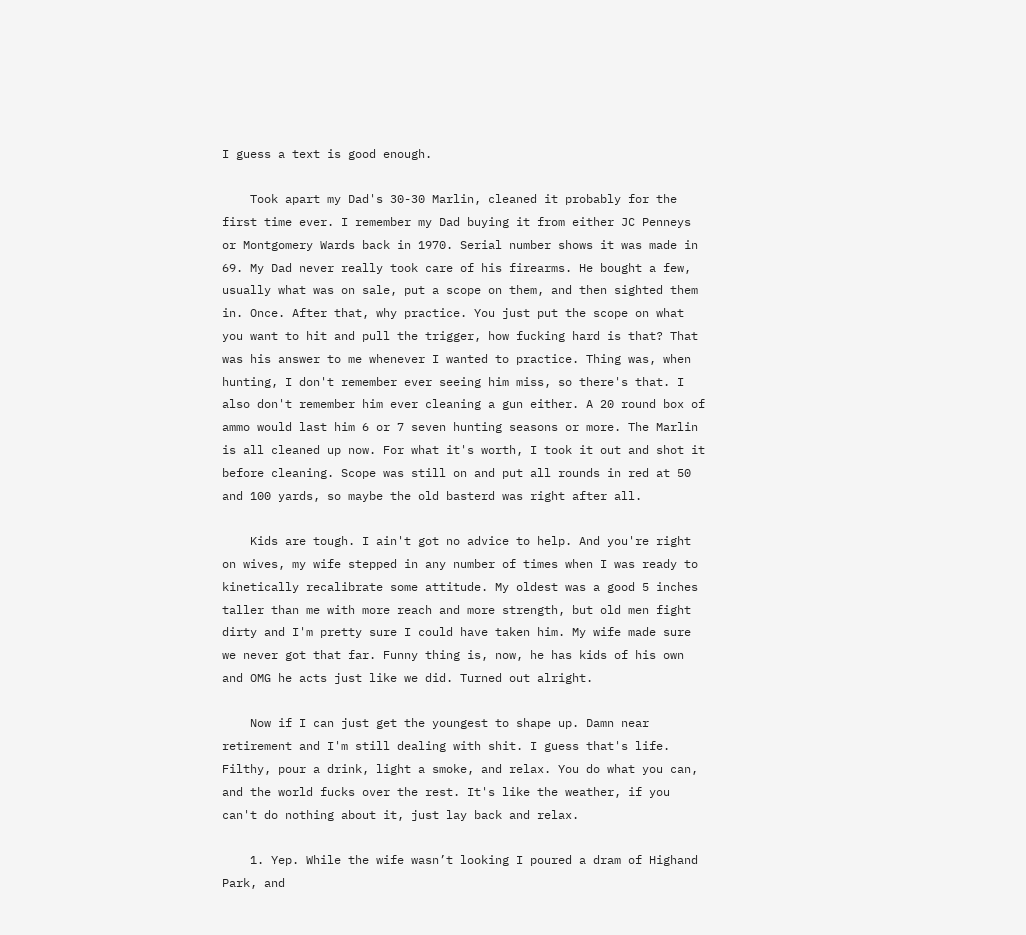I guess a text is good enough.

    Took apart my Dad's 30-30 Marlin, cleaned it probably for the first time ever. I remember my Dad buying it from either JC Penneys or Montgomery Wards back in 1970. Serial number shows it was made in 69. My Dad never really took care of his firearms. He bought a few, usually what was on sale, put a scope on them, and then sighted them in. Once. After that, why practice. You just put the scope on what you want to hit and pull the trigger, how fucking hard is that? That was his answer to me whenever I wanted to practice. Thing was, when hunting, I don't remember ever seeing him miss, so there's that. I also don't remember him ever cleaning a gun either. A 20 round box of ammo would last him 6 or 7 seven hunting seasons or more. The Marlin is all cleaned up now. For what it's worth, I took it out and shot it before cleaning. Scope was still on and put all rounds in red at 50 and 100 yards, so maybe the old basterd was right after all.

    Kids are tough. I ain't got no advice to help. And you're right on wives, my wife stepped in any number of times when I was ready to kinetically recalibrate some attitude. My oldest was a good 5 inches taller than me with more reach and more strength, but old men fight dirty and I'm pretty sure I could have taken him. My wife made sure we never got that far. Funny thing is, now, he has kids of his own and OMG he acts just like we did. Turned out alright.

    Now if I can just get the youngest to shape up. Damn near retirement and I'm still dealing with shit. I guess that's life. Filthy, pour a drink, light a smoke, and relax. You do what you can, and the world fucks over the rest. It's like the weather, if you can't do nothing about it, just lay back and relax.

    1. Yep. While the wife wasn’t looking I poured a dram of Highand Park, and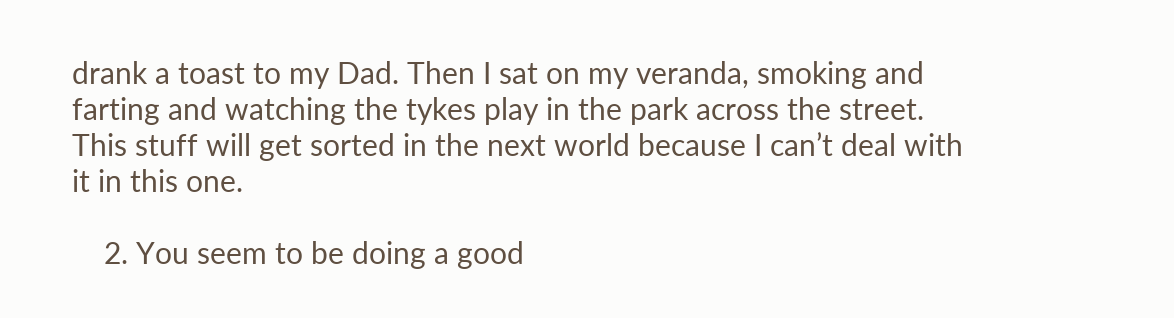drank a toast to my Dad. Then I sat on my veranda, smoking and farting and watching the tykes play in the park across the street. This stuff will get sorted in the next world because I can’t deal with it in this one.

    2. You seem to be doing a good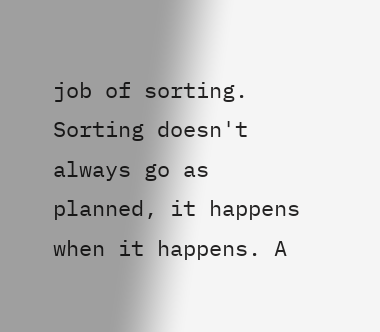job of sorting. Sorting doesn't always go as planned, it happens when it happens. A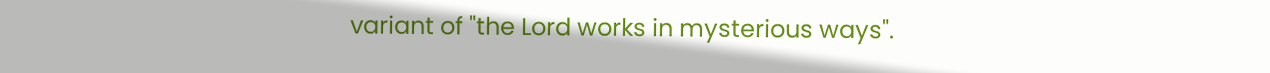variant of "the Lord works in mysterious ways".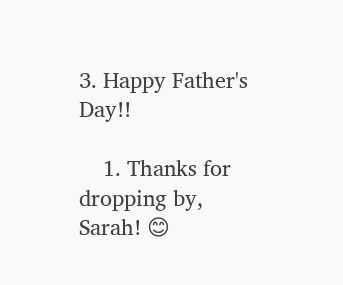3. Happy Father's Day!!

    1. Thanks for dropping by, Sarah! 😊